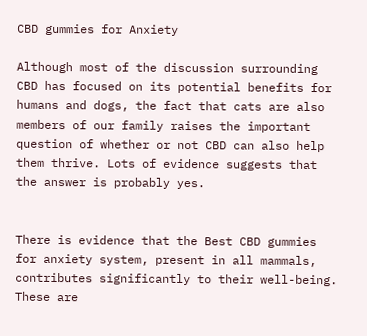CBD gummies for Anxiety

Although most of the discussion surrounding CBD has focused on its potential benefits for humans and dogs, the fact that cats are also members of our family raises the important question of whether or not CBD can also help them thrive. Lots of evidence suggests that the answer is probably yes.


There is evidence that the Best CBD gummies for anxiety system, present in all mammals, contributes significantly to their well-being. These are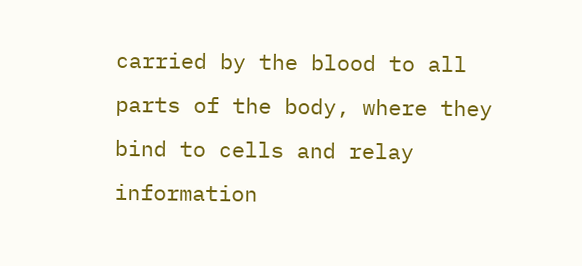carried by the blood to all parts of the body, where they bind to cells and relay information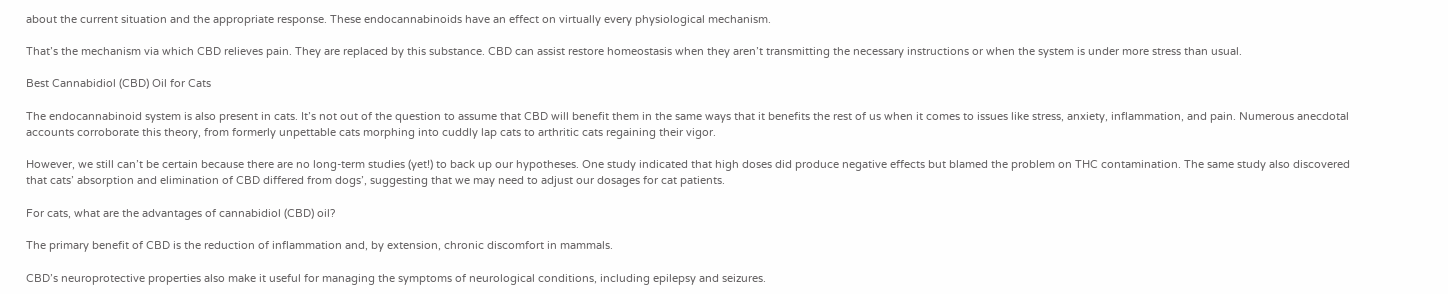about the current situation and the appropriate response. These endocannabinoids have an effect on virtually every physiological mechanism.

That’s the mechanism via which CBD relieves pain. They are replaced by this substance. CBD can assist restore homeostasis when they aren’t transmitting the necessary instructions or when the system is under more stress than usual.

Best Cannabidiol (CBD) Oil for Cats

The endocannabinoid system is also present in cats. It’s not out of the question to assume that CBD will benefit them in the same ways that it benefits the rest of us when it comes to issues like stress, anxiety, inflammation, and pain. Numerous anecdotal accounts corroborate this theory, from formerly unpettable cats morphing into cuddly lap cats to arthritic cats regaining their vigor.

However, we still can’t be certain because there are no long-term studies (yet!) to back up our hypotheses. One study indicated that high doses did produce negative effects but blamed the problem on THC contamination. The same study also discovered that cats’ absorption and elimination of CBD differed from dogs’, suggesting that we may need to adjust our dosages for cat patients.

For cats, what are the advantages of cannabidiol (CBD) oil?

The primary benefit of CBD is the reduction of inflammation and, by extension, chronic discomfort in mammals.

CBD’s neuroprotective properties also make it useful for managing the symptoms of neurological conditions, including epilepsy and seizures.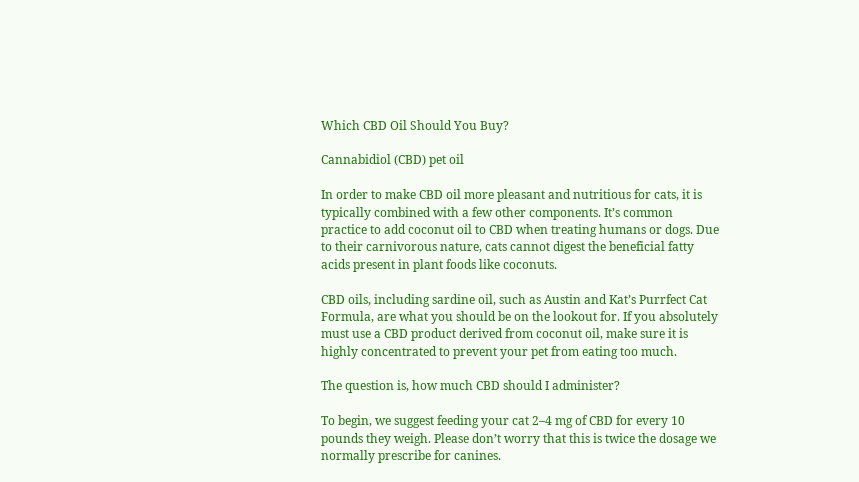Which CBD Oil Should You Buy?

Cannabidiol (CBD) pet oil

In order to make CBD oil more pleasant and nutritious for cats, it is typically combined with a few other components. It’s common practice to add coconut oil to CBD when treating humans or dogs. Due to their carnivorous nature, cats cannot digest the beneficial fatty acids present in plant foods like coconuts.

CBD oils, including sardine oil, such as Austin and Kat’s Purrfect Cat Formula, are what you should be on the lookout for. If you absolutely must use a CBD product derived from coconut oil, make sure it is highly concentrated to prevent your pet from eating too much.

The question is, how much CBD should I administer?

To begin, we suggest feeding your cat 2–4 mg of CBD for every 10 pounds they weigh. Please don’t worry that this is twice the dosage we normally prescribe for canines.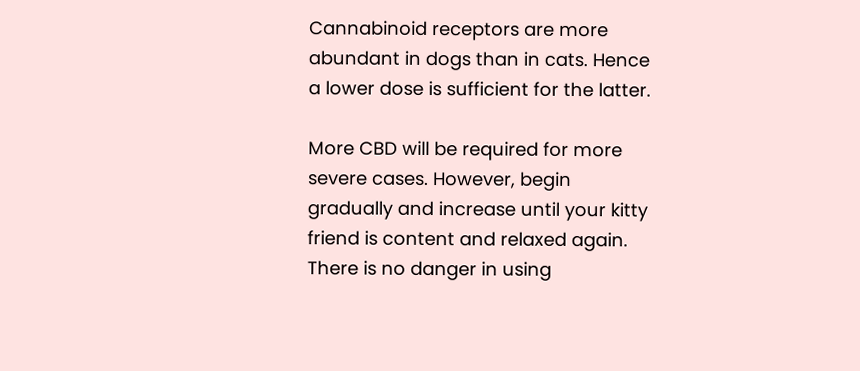Cannabinoid receptors are more abundant in dogs than in cats. Hence a lower dose is sufficient for the latter.

More CBD will be required for more severe cases. However, begin gradually and increase until your kitty friend is content and relaxed again. There is no danger in using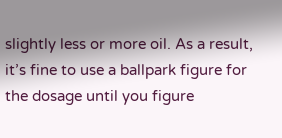slightly less or more oil. As a result, it’s fine to use a ballpark figure for the dosage until you figure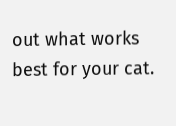out what works best for your cat.